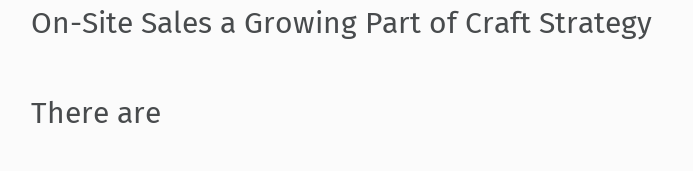On-Site Sales a Growing Part of Craft Strategy

There are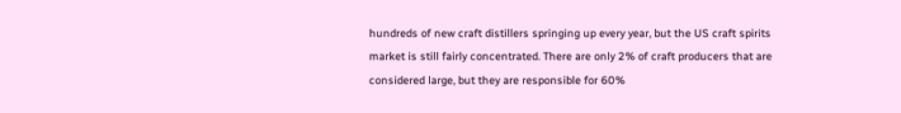hundreds of new craft distillers springing up every year, but the US craft spirits market is still fairly concentrated. There are only 2% of craft producers that are considered large, but they are responsible for 60%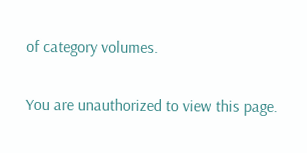of category volumes.

You are unauthorized to view this page.